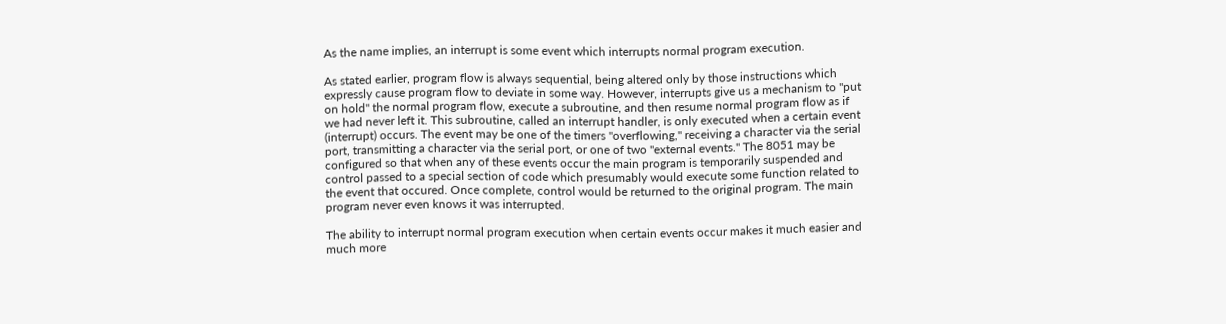As the name implies, an interrupt is some event which interrupts normal program execution.

As stated earlier, program flow is always sequential, being altered only by those instructions which expressly cause program flow to deviate in some way. However, interrupts give us a mechanism to "put on hold" the normal program flow, execute a subroutine, and then resume normal program flow as if we had never left it. This subroutine, called an interrupt handler, is only executed when a certain event (interrupt) occurs. The event may be one of the timers "overflowing," receiving a character via the serial port, transmitting a character via the serial port, or one of two "external events." The 8051 may be configured so that when any of these events occur the main program is temporarily suspended and control passed to a special section of code which presumably would execute some function related to the event that occured. Once complete, control would be returned to the original program. The main program never even knows it was interrupted.

The ability to interrupt normal program execution when certain events occur makes it much easier and much more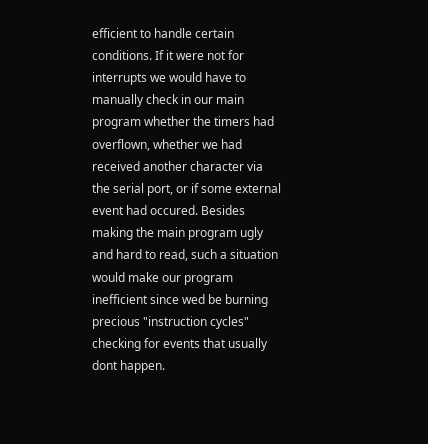efficient to handle certain conditions. If it were not for interrupts we would have to manually check in our main program whether the timers had overflown, whether we had received another character via the serial port, or if some external event had occured. Besides making the main program ugly and hard to read, such a situation would make our program inefficient since wed be burning precious "instruction cycles" checking for events that usually dont happen.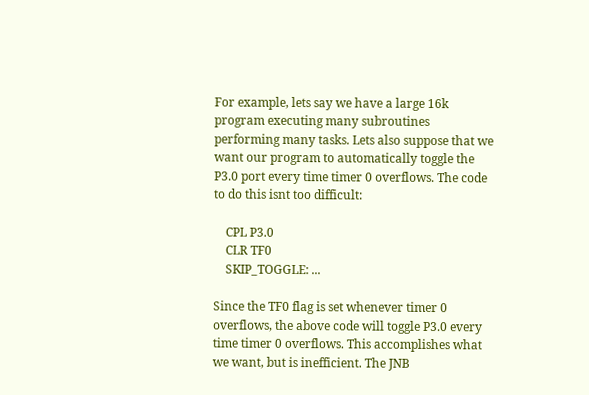For example, lets say we have a large 16k program executing many subroutines performing many tasks. Lets also suppose that we want our program to automatically toggle the P3.0 port every time timer 0 overflows. The code to do this isnt too difficult:

    CPL P3.0
    CLR TF0
    SKIP_TOGGLE: ...

Since the TF0 flag is set whenever timer 0 overflows, the above code will toggle P3.0 every time timer 0 overflows. This accomplishes what we want, but is inefficient. The JNB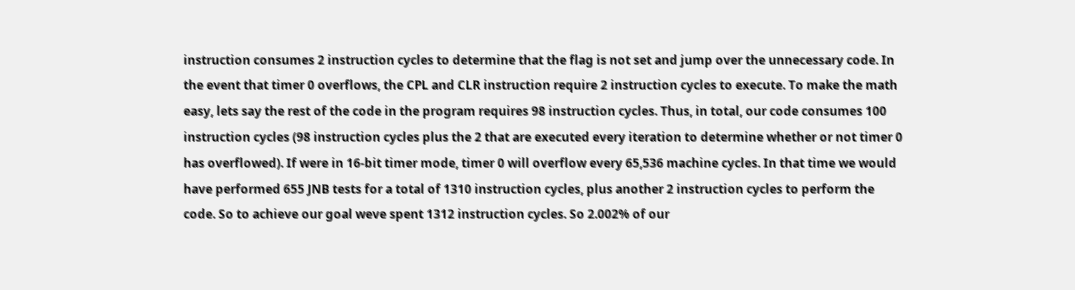instruction consumes 2 instruction cycles to determine that the flag is not set and jump over the unnecessary code. In the event that timer 0 overflows, the CPL and CLR instruction require 2 instruction cycles to execute. To make the math easy, lets say the rest of the code in the program requires 98 instruction cycles. Thus, in total, our code consumes 100 instruction cycles (98 instruction cycles plus the 2 that are executed every iteration to determine whether or not timer 0 has overflowed). If were in 16-bit timer mode, timer 0 will overflow every 65,536 machine cycles. In that time we would have performed 655 JNB tests for a total of 1310 instruction cycles, plus another 2 instruction cycles to perform the code. So to achieve our goal weve spent 1312 instruction cycles. So 2.002% of our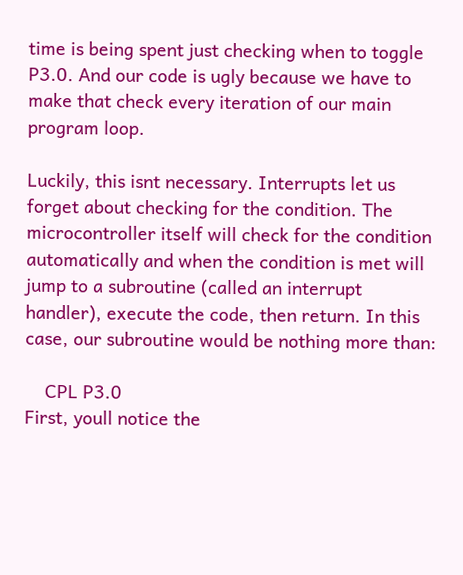time is being spent just checking when to toggle P3.0. And our code is ugly because we have to make that check every iteration of our main program loop.

Luckily, this isnt necessary. Interrupts let us forget about checking for the condition. The microcontroller itself will check for the condition automatically and when the condition is met will jump to a subroutine (called an interrupt handler), execute the code, then return. In this case, our subroutine would be nothing more than:

    CPL P3.0
First, youll notice the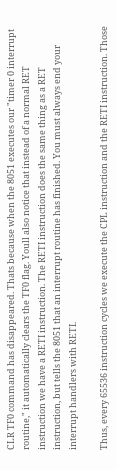CLR TF0 command has disappeared. Thats because when the 8051 executes our "timer 0 interrupt routine," it automatically clears the TF0 flag. Youll also notice that instead of a normal RET instruction we have a RETI instruction. The RETI instruction does the same thing as a RET instruction, but tells the 8051 that an interrupt routine has finished. You must always end your interrupt handlers with RETI.

Thus, every 65536 instruction cycles we execute the CPL instruction and the RETI instruction. Those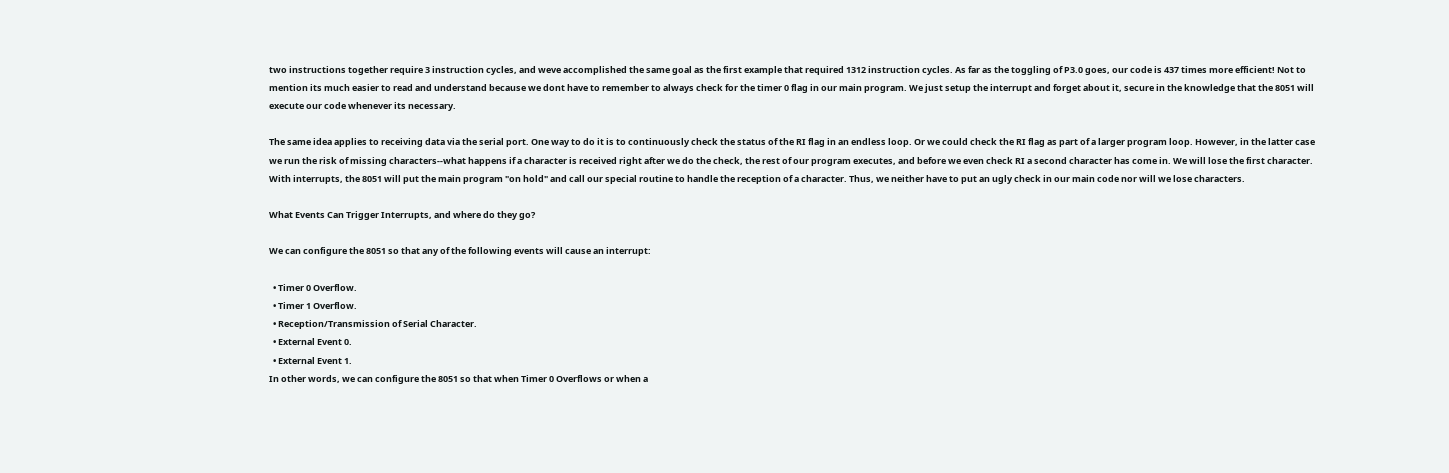two instructions together require 3 instruction cycles, and weve accomplished the same goal as the first example that required 1312 instruction cycles. As far as the toggling of P3.0 goes, our code is 437 times more efficient! Not to mention its much easier to read and understand because we dont have to remember to always check for the timer 0 flag in our main program. We just setup the interrupt and forget about it, secure in the knowledge that the 8051 will execute our code whenever its necessary.

The same idea applies to receiving data via the serial port. One way to do it is to continuously check the status of the RI flag in an endless loop. Or we could check the RI flag as part of a larger program loop. However, in the latter case we run the risk of missing characters--what happens if a character is received right after we do the check, the rest of our program executes, and before we even check RI a second character has come in. We will lose the first character. With interrupts, the 8051 will put the main program "on hold" and call our special routine to handle the reception of a character. Thus, we neither have to put an ugly check in our main code nor will we lose characters.

What Events Can Trigger Interrupts, and where do they go?

We can configure the 8051 so that any of the following events will cause an interrupt:

  • Timer 0 Overflow.
  • Timer 1 Overflow.
  • Reception/Transmission of Serial Character.
  • External Event 0.
  • External Event 1.
In other words, we can configure the 8051 so that when Timer 0 Overflows or when a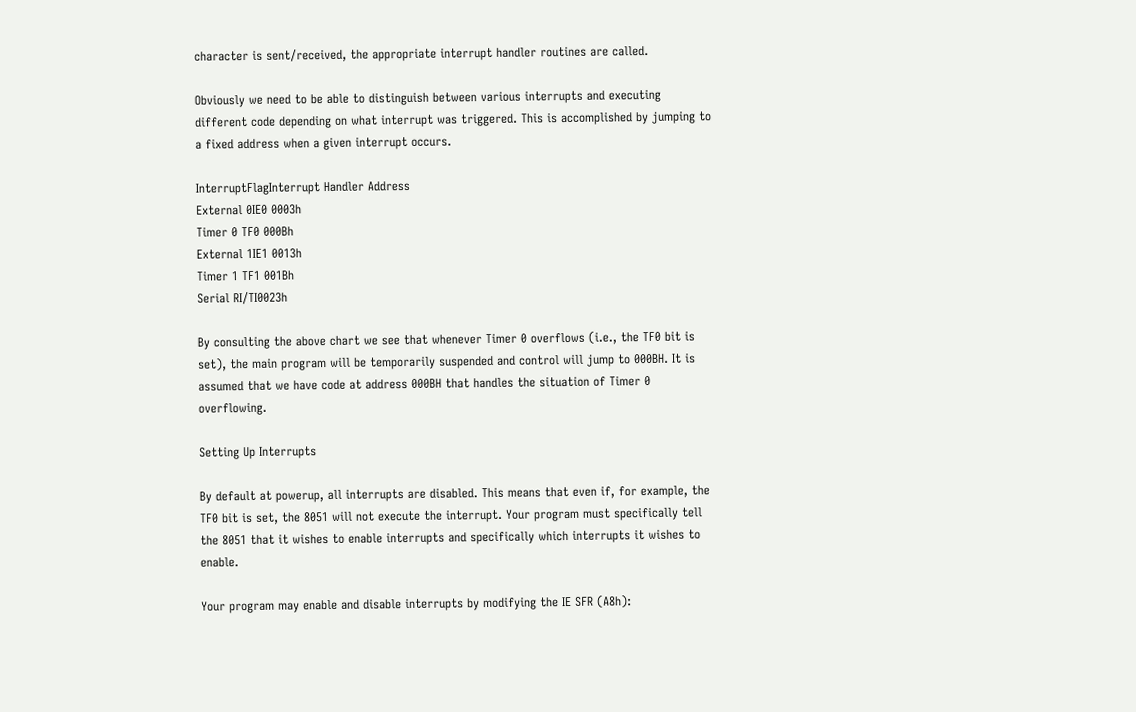character is sent/received, the appropriate interrupt handler routines are called.

Obviously we need to be able to distinguish between various interrupts and executing different code depending on what interrupt was triggered. This is accomplished by jumping to a fixed address when a given interrupt occurs.

InterruptFlagInterrupt Handler Address
External 0IE0 0003h
Timer 0 TF0 000Bh
External 1IE1 0013h
Timer 1 TF1 001Bh
Serial RI/TI0023h

By consulting the above chart we see that whenever Timer 0 overflows (i.e., the TF0 bit is set), the main program will be temporarily suspended and control will jump to 000BH. It is assumed that we have code at address 000BH that handles the situation of Timer 0 overflowing.

Setting Up Interrupts

By default at powerup, all interrupts are disabled. This means that even if, for example, the TF0 bit is set, the 8051 will not execute the interrupt. Your program must specifically tell the 8051 that it wishes to enable interrupts and specifically which interrupts it wishes to enable.

Your program may enable and disable interrupts by modifying the IE SFR (A8h):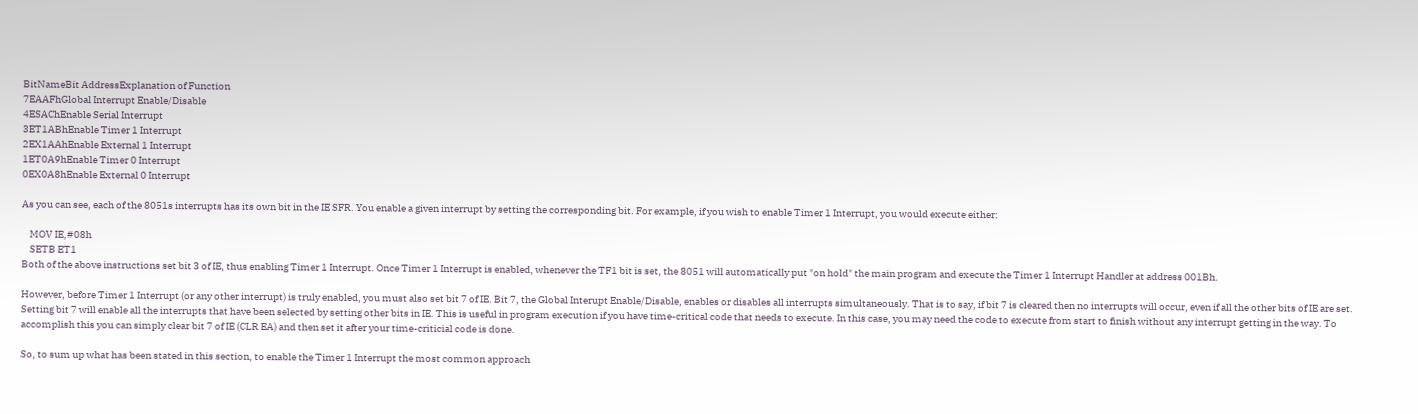BitNameBit AddressExplanation of Function
7EAAFhGlobal Interrupt Enable/Disable
4ESAChEnable Serial Interrupt
3ET1ABhEnable Timer 1 Interrupt
2EX1AAhEnable External 1 Interrupt
1ET0A9hEnable Timer 0 Interrupt
0EX0A8hEnable External 0 Interrupt

As you can see, each of the 8051s interrupts has its own bit in the IE SFR. You enable a given interrupt by setting the corresponding bit. For example, if you wish to enable Timer 1 Interrupt, you would execute either:

    MOV IE,#08h
    SETB ET1
Both of the above instructions set bit 3 of IE, thus enabling Timer 1 Interrupt. Once Timer 1 Interrupt is enabled, whenever the TF1 bit is set, the 8051 will automatically put "on hold" the main program and execute the Timer 1 Interrupt Handler at address 001Bh.

However, before Timer 1 Interrupt (or any other interrupt) is truly enabled, you must also set bit 7 of IE. Bit 7, the Global Interupt Enable/Disable, enables or disables all interrupts simultaneously. That is to say, if bit 7 is cleared then no interrupts will occur, even if all the other bits of IE are set. Setting bit 7 will enable all the interrupts that have been selected by setting other bits in IE. This is useful in program execution if you have time-critical code that needs to execute. In this case, you may need the code to execute from start to finish without any interrupt getting in the way. To accomplish this you can simply clear bit 7 of IE (CLR EA) and then set it after your time-criticial code is done.

So, to sum up what has been stated in this section, to enable the Timer 1 Interrupt the most common approach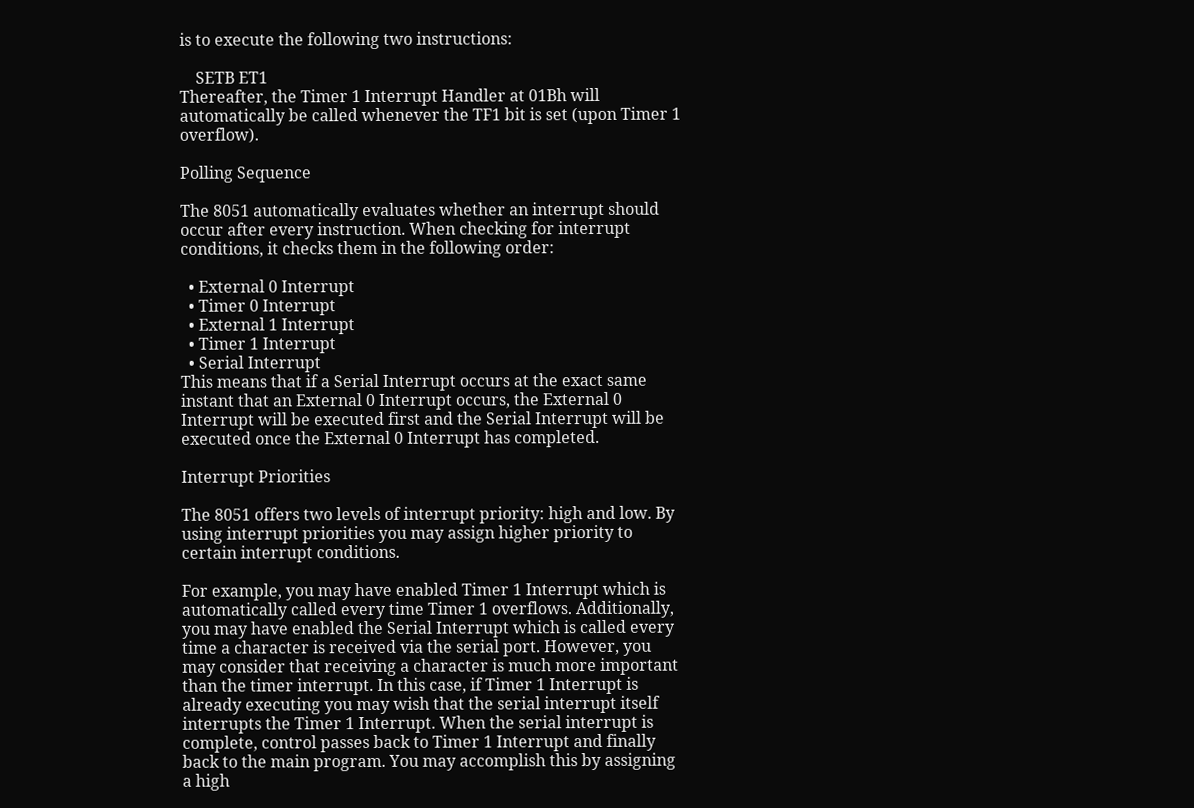is to execute the following two instructions:

    SETB ET1
Thereafter, the Timer 1 Interrupt Handler at 01Bh will automatically be called whenever the TF1 bit is set (upon Timer 1 overflow).

Polling Sequence

The 8051 automatically evaluates whether an interrupt should occur after every instruction. When checking for interrupt conditions, it checks them in the following order:

  • External 0 Interrupt
  • Timer 0 Interrupt
  • External 1 Interrupt
  • Timer 1 Interrupt
  • Serial Interrupt
This means that if a Serial Interrupt occurs at the exact same instant that an External 0 Interrupt occurs, the External 0 Interrupt will be executed first and the Serial Interrupt will be executed once the External 0 Interrupt has completed.

Interrupt Priorities

The 8051 offers two levels of interrupt priority: high and low. By using interrupt priorities you may assign higher priority to certain interrupt conditions.

For example, you may have enabled Timer 1 Interrupt which is automatically called every time Timer 1 overflows. Additionally, you may have enabled the Serial Interrupt which is called every time a character is received via the serial port. However, you may consider that receiving a character is much more important than the timer interrupt. In this case, if Timer 1 Interrupt is already executing you may wish that the serial interrupt itself interrupts the Timer 1 Interrupt. When the serial interrupt is complete, control passes back to Timer 1 Interrupt and finally back to the main program. You may accomplish this by assigning a high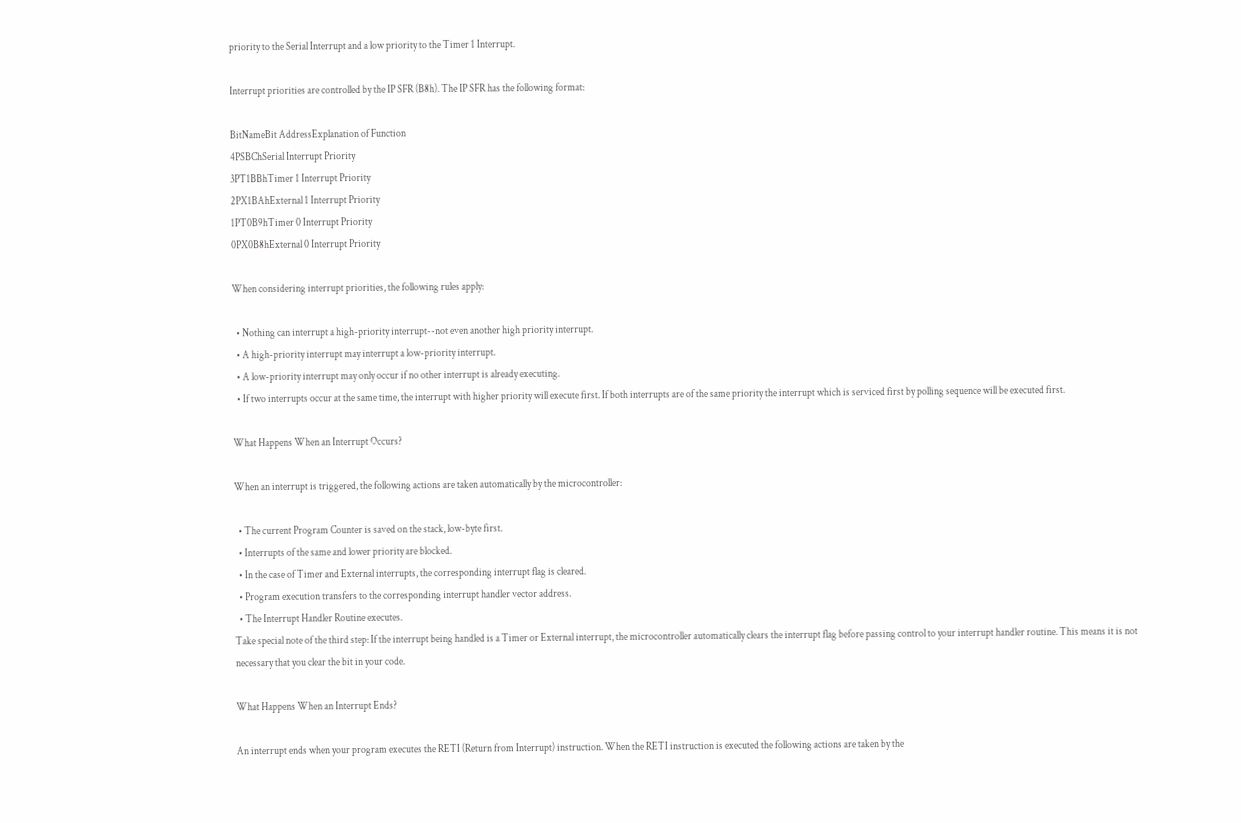priority to the Serial Interrupt and a low priority to the Timer 1 Interrupt.

Interrupt priorities are controlled by the IP SFR (B8h). The IP SFR has the following format:

BitNameBit AddressExplanation of Function
4PSBChSerial Interrupt Priority
3PT1BBhTimer 1 Interrupt Priority
2PX1BAhExternal 1 Interrupt Priority
1PT0B9hTimer 0 Interrupt Priority
0PX0B8hExternal 0 Interrupt Priority

When considering interrupt priorities, the following rules apply:

  • Nothing can interrupt a high-priority interrupt--not even another high priority interrupt.
  • A high-priority interrupt may interrupt a low-priority interrupt.
  • A low-priority interrupt may only occur if no other interrupt is already executing.
  • If two interrupts occur at the same time, the interrupt with higher priority will execute first. If both interrupts are of the same priority the interrupt which is serviced first by polling sequence will be executed first.

What Happens When an Interrupt Occurs?

When an interrupt is triggered, the following actions are taken automatically by the microcontroller:

  • The current Program Counter is saved on the stack, low-byte first.
  • Interrupts of the same and lower priority are blocked.
  • In the case of Timer and External interrupts, the corresponding interrupt flag is cleared.
  • Program execution transfers to the corresponding interrupt handler vector address.
  • The Interrupt Handler Routine executes.
Take special note of the third step: If the interrupt being handled is a Timer or External interrupt, the microcontroller automatically clears the interrupt flag before passing control to your interrupt handler routine. This means it is not necessary that you clear the bit in your code.

What Happens When an Interrupt Ends?

An interrupt ends when your program executes the RETI (Return from Interrupt) instruction. When the RETI instruction is executed the following actions are taken by the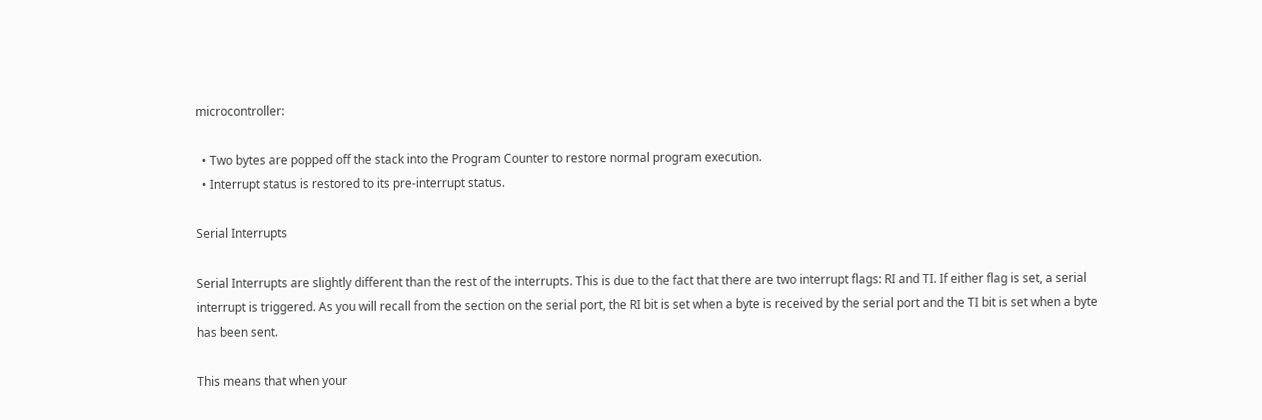microcontroller:

  • Two bytes are popped off the stack into the Program Counter to restore normal program execution.
  • Interrupt status is restored to its pre-interrupt status.

Serial Interrupts

Serial Interrupts are slightly different than the rest of the interrupts. This is due to the fact that there are two interrupt flags: RI and TI. If either flag is set, a serial interrupt is triggered. As you will recall from the section on the serial port, the RI bit is set when a byte is received by the serial port and the TI bit is set when a byte has been sent.

This means that when your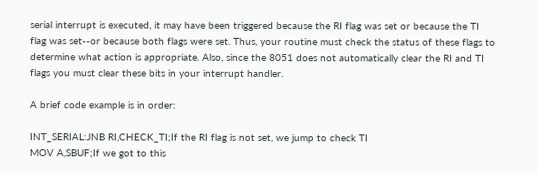serial interrupt is executed, it may have been triggered because the RI flag was set or because the TI flag was set--or because both flags were set. Thus, your routine must check the status of these flags to determine what action is appropriate. Also, since the 8051 does not automatically clear the RI and TI flags you must clear these bits in your interrupt handler.

A brief code example is in order:

INT_SERIAL:JNB RI,CHECK_TI;If the RI flag is not set, we jump to check TI
MOV A,SBUF;If we got to this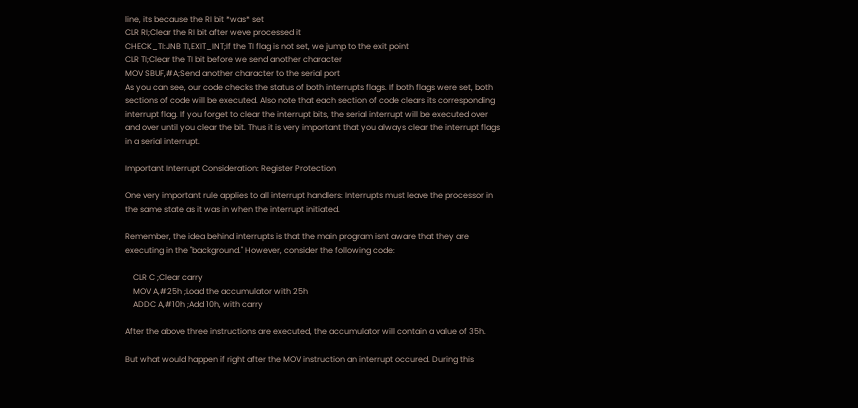line, its because the RI bit *was* set
CLR RI;Clear the RI bit after weve processed it
CHECK_TI:JNB TI,EXIT_INT;If the TI flag is not set, we jump to the exit point
CLR TI;Clear the TI bit before we send another character
MOV SBUF,#A;Send another character to the serial port
As you can see, our code checks the status of both interrupts flags. If both flags were set, both sections of code will be executed. Also note that each section of code clears its corresponding interrupt flag. If you forget to clear the interrupt bits, the serial interrupt will be executed over and over until you clear the bit. Thus it is very important that you always clear the interrupt flags in a serial interrupt.

Important Interrupt Consideration: Register Protection

One very important rule applies to all interrupt handlers: Interrupts must leave the processor in the same state as it was in when the interrupt initiated.

Remember, the idea behind interrupts is that the main program isnt aware that they are executing in the "background." However, consider the following code:

    CLR C ;Clear carry
    MOV A,#25h ;Load the accumulator with 25h
    ADDC A,#10h ;Add 10h, with carry

After the above three instructions are executed, the accumulator will contain a value of 35h.

But what would happen if right after the MOV instruction an interrupt occured. During this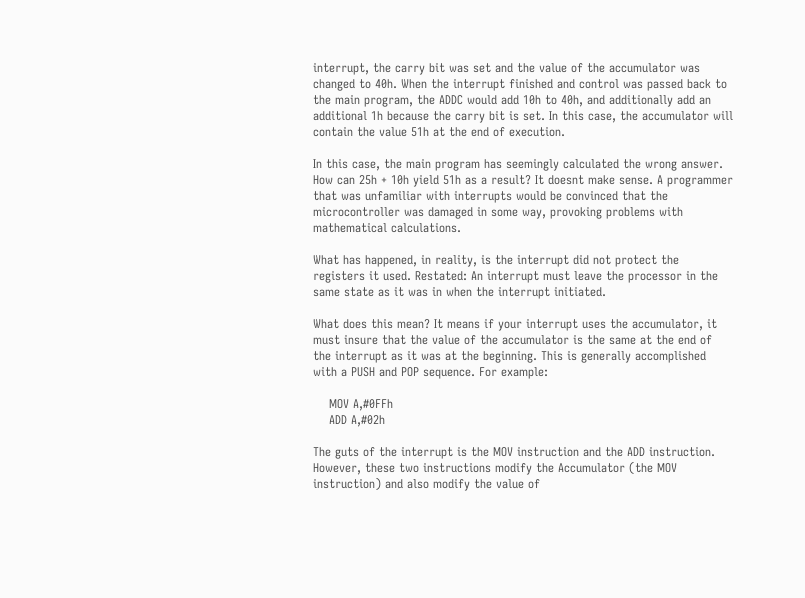interrupt, the carry bit was set and the value of the accumulator was changed to 40h. When the interrupt finished and control was passed back to the main program, the ADDC would add 10h to 40h, and additionally add an additional 1h because the carry bit is set. In this case, the accumulator will contain the value 51h at the end of execution.

In this case, the main program has seemingly calculated the wrong answer. How can 25h + 10h yield 51h as a result? It doesnt make sense. A programmer that was unfamiliar with interrupts would be convinced that the microcontroller was damaged in some way, provoking problems with mathematical calculations.

What has happened, in reality, is the interrupt did not protect the registers it used. Restated: An interrupt must leave the processor in the same state as it was in when the interrupt initiated.

What does this mean? It means if your interrupt uses the accumulator, it must insure that the value of the accumulator is the same at the end of the interrupt as it was at the beginning. This is generally accomplished with a PUSH and POP sequence. For example:

    MOV A,#0FFh
    ADD A,#02h

The guts of the interrupt is the MOV instruction and the ADD instruction. However, these two instructions modify the Accumulator (the MOV instruction) and also modify the value of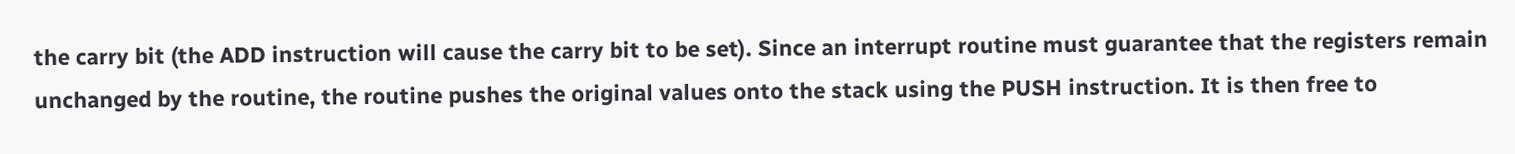the carry bit (the ADD instruction will cause the carry bit to be set). Since an interrupt routine must guarantee that the registers remain unchanged by the routine, the routine pushes the original values onto the stack using the PUSH instruction. It is then free to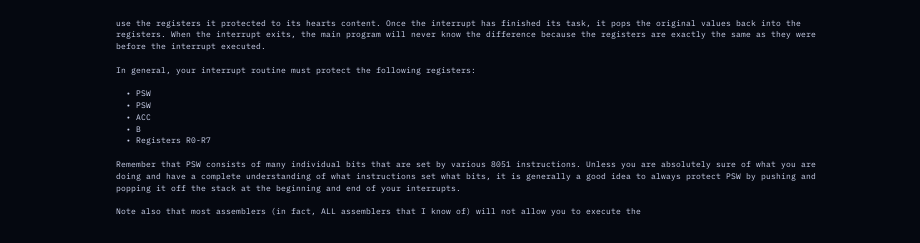use the registers it protected to its hearts content. Once the interrupt has finished its task, it pops the original values back into the registers. When the interrupt exits, the main program will never know the difference because the registers are exactly the same as they were before the interrupt executed.

In general, your interrupt routine must protect the following registers:

  • PSW
  • PSW
  • ACC
  • B
  • Registers R0-R7

Remember that PSW consists of many individual bits that are set by various 8051 instructions. Unless you are absolutely sure of what you are doing and have a complete understanding of what instructions set what bits, it is generally a good idea to always protect PSW by pushing and popping it off the stack at the beginning and end of your interrupts.

Note also that most assemblers (in fact, ALL assemblers that I know of) will not allow you to execute the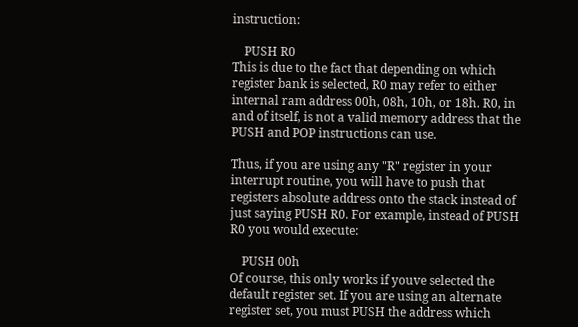instruction:

    PUSH R0
This is due to the fact that depending on which register bank is selected, R0 may refer to either internal ram address 00h, 08h, 10h, or 18h. R0, in and of itself, is not a valid memory address that the PUSH and POP instructions can use.

Thus, if you are using any "R" register in your interrupt routine, you will have to push that registers absolute address onto the stack instead of just saying PUSH R0. For example, instead of PUSH R0 you would execute:

    PUSH 00h
Of course, this only works if youve selected the default register set. If you are using an alternate register set, you must PUSH the address which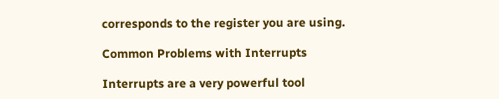corresponds to the register you are using.

Common Problems with Interrupts

Interrupts are a very powerful tool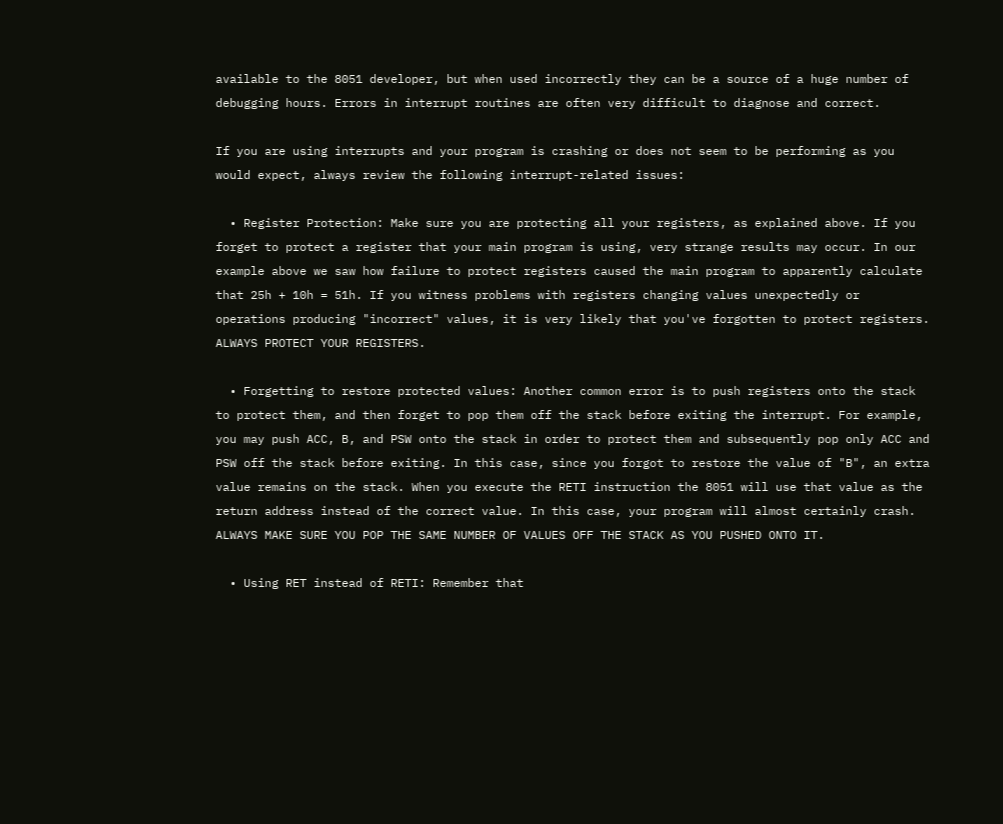available to the 8051 developer, but when used incorrectly they can be a source of a huge number of debugging hours. Errors in interrupt routines are often very difficult to diagnose and correct.

If you are using interrupts and your program is crashing or does not seem to be performing as you would expect, always review the following interrupt-related issues:

  • Register Protection: Make sure you are protecting all your registers, as explained above. If you forget to protect a register that your main program is using, very strange results may occur. In our example above we saw how failure to protect registers caused the main program to apparently calculate that 25h + 10h = 51h. If you witness problems with registers changing values unexpectedly or operations producing "incorrect" values, it is very likely that you've forgotten to protect registers. ALWAYS PROTECT YOUR REGISTERS.

  • Forgetting to restore protected values: Another common error is to push registers onto the stack to protect them, and then forget to pop them off the stack before exiting the interrupt. For example, you may push ACC, B, and PSW onto the stack in order to protect them and subsequently pop only ACC and PSW off the stack before exiting. In this case, since you forgot to restore the value of "B", an extra value remains on the stack. When you execute the RETI instruction the 8051 will use that value as the return address instead of the correct value. In this case, your program will almost certainly crash. ALWAYS MAKE SURE YOU POP THE SAME NUMBER OF VALUES OFF THE STACK AS YOU PUSHED ONTO IT.

  • Using RET instead of RETI: Remember that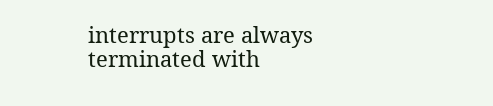interrupts are always terminated with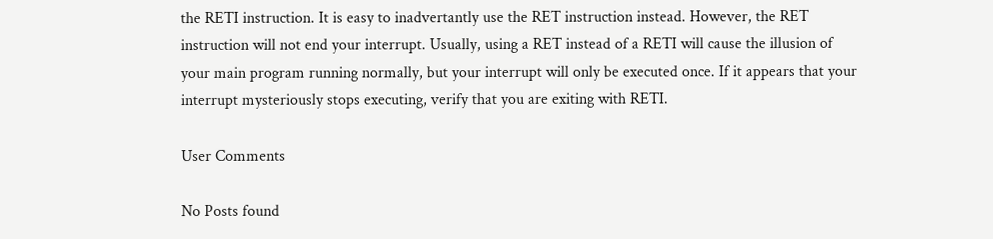the RETI instruction. It is easy to inadvertantly use the RET instruction instead. However, the RET instruction will not end your interrupt. Usually, using a RET instead of a RETI will cause the illusion of your main program running normally, but your interrupt will only be executed once. If it appears that your interrupt mysteriously stops executing, verify that you are exiting with RETI.

User Comments

No Posts found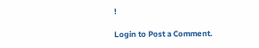!

Login to Post a Comment.